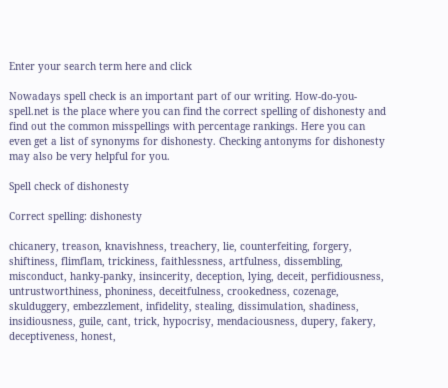Enter your search term here and click

Nowadays spell check is an important part of our writing. How-do-you-spell.net is the place where you can find the correct spelling of dishonesty and find out the common misspellings with percentage rankings. Here you can even get a list of synonyms for dishonesty. Checking antonyms for dishonesty may also be very helpful for you.

Spell check of dishonesty

Correct spelling: dishonesty

chicanery, treason, knavishness, treachery, lie, counterfeiting, forgery, shiftiness, flimflam, trickiness, faithlessness, artfulness, dissembling, misconduct, hanky-panky, insincerity, deception, lying, deceit, perfidiousness, untrustworthiness, phoniness, deceitfulness, crookedness, cozenage, skulduggery, embezzlement, infidelity, stealing, dissimulation, shadiness, insidiousness, guile, cant, trick, hypocrisy, mendaciousness, dupery, fakery, deceptiveness, honest,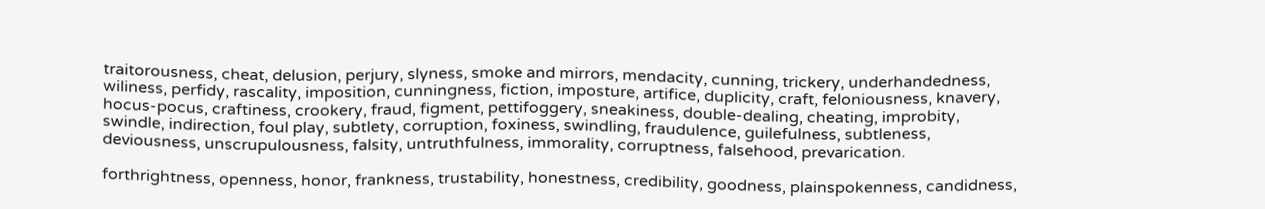traitorousness, cheat, delusion, perjury, slyness, smoke and mirrors, mendacity, cunning, trickery, underhandedness, wiliness, perfidy, rascality, imposition, cunningness, fiction, imposture, artifice, duplicity, craft, feloniousness, knavery, hocus-pocus, craftiness, crookery, fraud, figment, pettifoggery, sneakiness, double-dealing, cheating, improbity, swindle, indirection, foul play, subtlety, corruption, foxiness, swindling, fraudulence, guilefulness, subtleness, deviousness, unscrupulousness, falsity, untruthfulness, immorality, corruptness, falsehood, prevarication.

forthrightness, openness, honor, frankness, trustability, honestness, credibility, goodness, plainspokenness, candidness,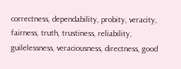correctness, dependability, probity, veracity, fairness, truth, trustiness, reliability, guilelessness, veraciousness, directness, good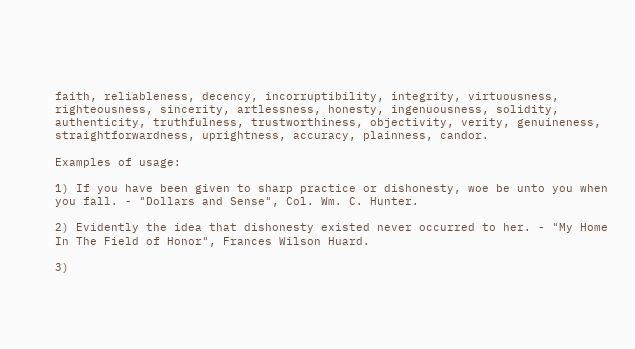faith, reliableness, decency, incorruptibility, integrity, virtuousness, righteousness, sincerity, artlessness, honesty, ingenuousness, solidity, authenticity, truthfulness, trustworthiness, objectivity, verity, genuineness, straightforwardness, uprightness, accuracy, plainness, candor.

Examples of usage:

1) If you have been given to sharp practice or dishonesty, woe be unto you when you fall. - "Dollars and Sense", Col. Wm. C. Hunter.

2) Evidently the idea that dishonesty existed never occurred to her. - "My Home In The Field of Honor", Frances Wilson Huard.

3)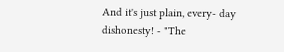And it's just plain, every- day dishonesty! - "The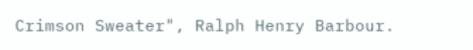Crimson Sweater", Ralph Henry Barbour.